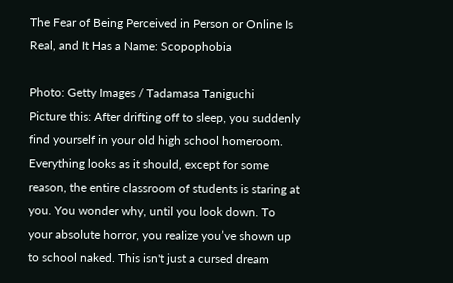The Fear of Being Perceived in Person or Online Is Real, and It Has a Name: Scopophobia

Photo: Getty Images / Tadamasa Taniguchi
Picture this: After drifting off to sleep, you suddenly find yourself in your old high school homeroom. Everything looks as it should, except for some reason, the entire classroom of students is staring at you. You wonder why, until you look down. To your absolute horror, you realize you’ve shown up to school naked. This isn't just a cursed dream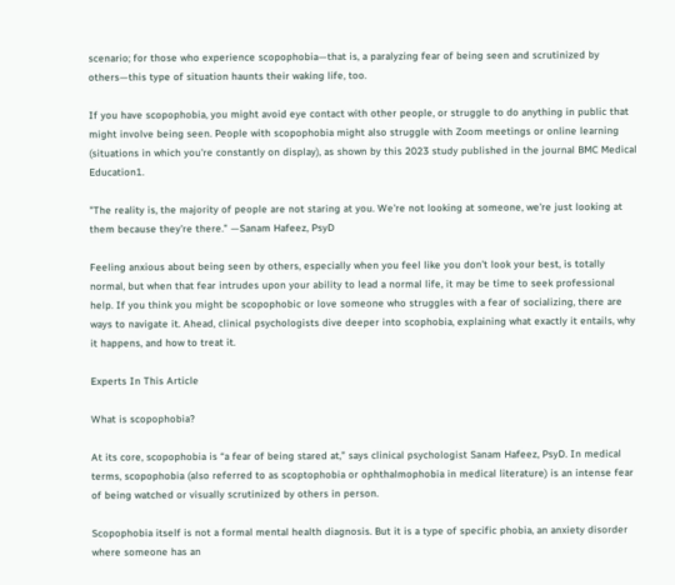scenario; for those who experience scopophobia—that is, a paralyzing fear of being seen and scrutinized by others—this type of situation haunts their waking life, too.

If you have scopophobia, you might avoid eye contact with other people, or struggle to do anything in public that might involve being seen. People with scopophobia might also struggle with Zoom meetings or online learning (situations in which you're constantly on display), as shown by this 2023 study published in the journal BMC Medical Education1.

"The reality is, the majority of people are not staring at you. We're not looking at someone, we're just looking at them because they're there." —Sanam Hafeez, PsyD

Feeling anxious about being seen by others, especially when you feel like you don’t look your best, is totally normal, but when that fear intrudes upon your ability to lead a normal life, it may be time to seek professional help. If you think you might be scopophobic or love someone who struggles with a fear of socializing, there are ways to navigate it. Ahead, clinical psychologists dive deeper into scophobia, explaining what exactly it entails, why it happens, and how to treat it.

Experts In This Article

What is scopophobia?

At its core, scopophobia is “a fear of being stared at,” says clinical psychologist Sanam Hafeez, PsyD. In medical terms, scopophobia (also referred to as scoptophobia or ophthalmophobia in medical literature) is an intense fear of being watched or visually scrutinized by others in person.

Scopophobia itself is not a formal mental health diagnosis. But it is a type of specific phobia, an anxiety disorder where someone has an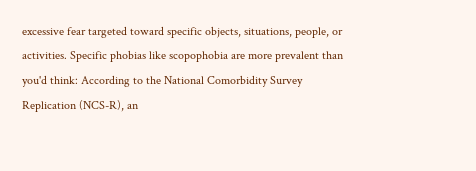excessive fear targeted toward specific objects, situations, people, or activities. Specific phobias like scopophobia are more prevalent than you'd think: According to the National Comorbidity Survey Replication (NCS-R), an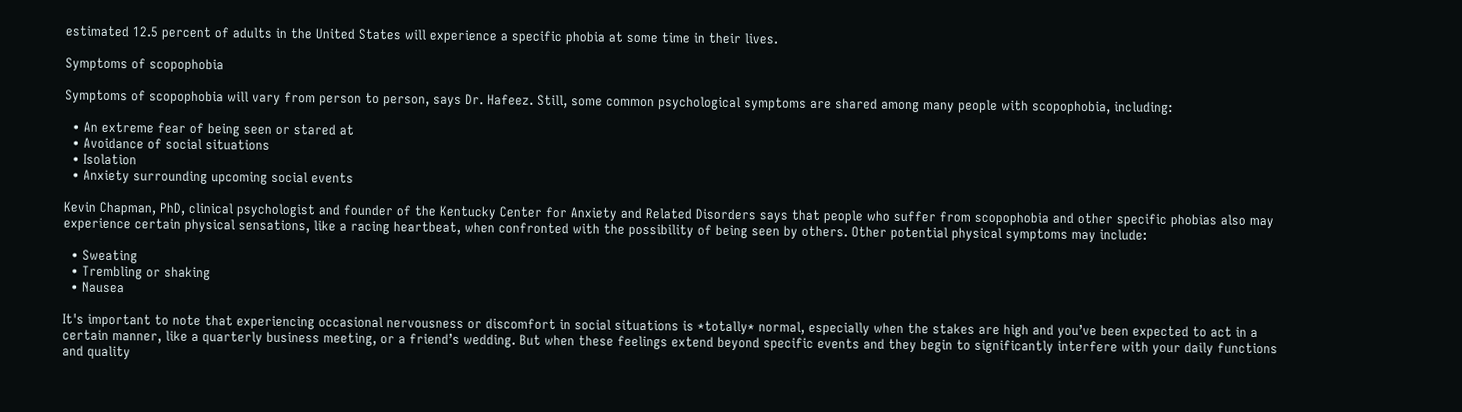estimated 12.5 percent of adults in the United States will experience a specific phobia at some time in their lives.

Symptoms of scopophobia

Symptoms of scopophobia will vary from person to person, says Dr. Hafeez. Still, some common psychological symptoms are shared among many people with scopophobia, including:

  • An extreme fear of being seen or stared at
  • Avoidance of social situations
  • Isolation
  • Anxiety surrounding upcoming social events

Kevin Chapman, PhD, clinical psychologist and founder of the Kentucky Center for Anxiety and Related Disorders says that people who suffer from scopophobia and other specific phobias also may experience certain physical sensations, like a racing heartbeat, when confronted with the possibility of being seen by others. Other potential physical symptoms may include:

  • Sweating
  • Trembling or shaking
  • Nausea

It's important to note that experiencing occasional nervousness or discomfort in social situations is *totally* normal, especially when the stakes are high and you’ve been expected to act in a certain manner, like a quarterly business meeting, or a friend’s wedding. But when these feelings extend beyond specific events and they begin to significantly interfere with your daily functions and quality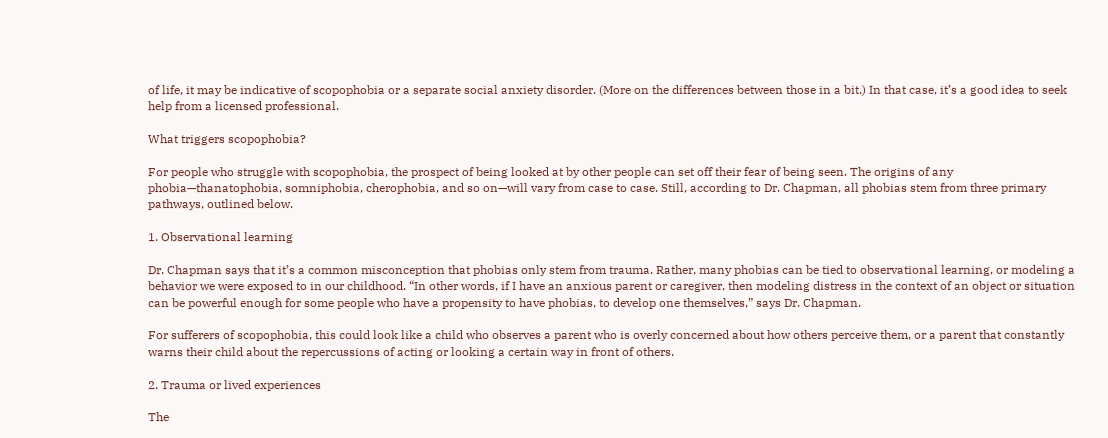of life, it may be indicative of scopophobia or a separate social anxiety disorder. (More on the differences between those in a bit.) In that case, it’s a good idea to seek help from a licensed professional.

What triggers scopophobia?

For people who struggle with scopophobia, the prospect of being looked at by other people can set off their fear of being seen. The origins of any phobia—thanatophobia, somniphobia, cherophobia, and so on—will vary from case to case. Still, according to Dr. Chapman, all phobias stem from three primary pathways, outlined below.

1. Observational learning

Dr. Chapman says that it’s a common misconception that phobias only stem from trauma. Rather, many phobias can be tied to observational learning, or modeling a behavior we were exposed to in our childhood. “In other words, if I have an anxious parent or caregiver, then modeling distress in the context of an object or situation can be powerful enough for some people who have a propensity to have phobias, to develop one themselves,” says Dr. Chapman.

For sufferers of scopophobia, this could look like a child who observes a parent who is overly concerned about how others perceive them, or a parent that constantly warns their child about the repercussions of acting or looking a certain way in front of others.

2. Trauma or lived experiences

The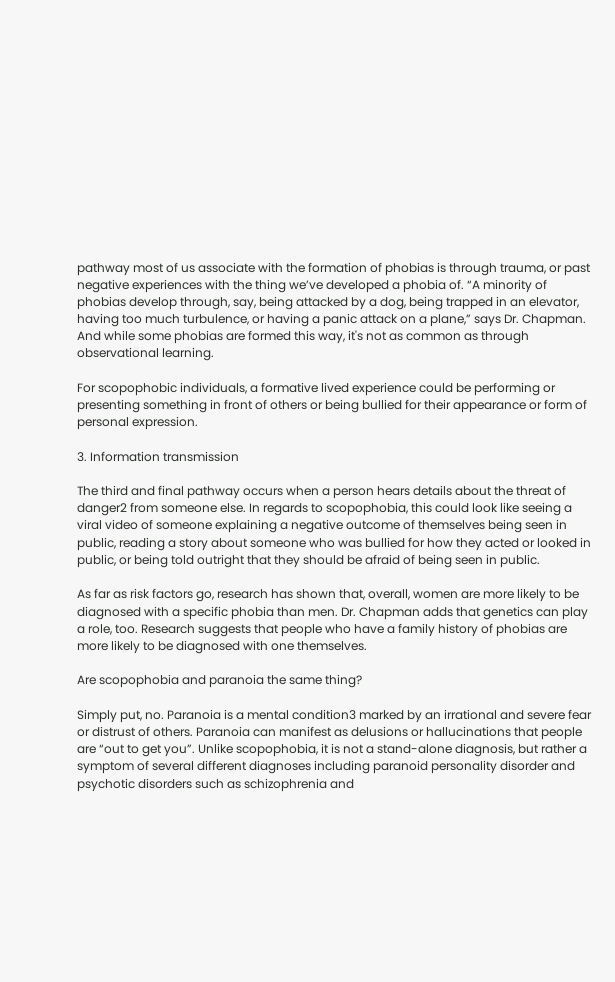pathway most of us associate with the formation of phobias is through trauma, or past negative experiences with the thing we’ve developed a phobia of. “A minority of phobias develop through, say, being attacked by a dog, being trapped in an elevator, having too much turbulence, or having a panic attack on a plane,” says Dr. Chapman. And while some phobias are formed this way, it's not as common as through observational learning.

For scopophobic individuals, a formative lived experience could be performing or presenting something in front of others or being bullied for their appearance or form of personal expression.

3. Information transmission

The third and final pathway occurs when a person hears details about the threat of danger2 from someone else. In regards to scopophobia, this could look like seeing a viral video of someone explaining a negative outcome of themselves being seen in public, reading a story about someone who was bullied for how they acted or looked in public, or being told outright that they should be afraid of being seen in public.

As far as risk factors go, research has shown that, overall, women are more likely to be diagnosed with a specific phobia than men. Dr. Chapman adds that genetics can play a role, too. Research suggests that people who have a family history of phobias are more likely to be diagnosed with one themselves.

Are scopophobia and paranoia the same thing?

Simply put, no. Paranoia is a mental condition3 marked by an irrational and severe fear or distrust of others. Paranoia can manifest as delusions or hallucinations that people are “out to get you”. Unlike scopophobia, it is not a stand-alone diagnosis, but rather a symptom of several different diagnoses including paranoid personality disorder and psychotic disorders such as schizophrenia and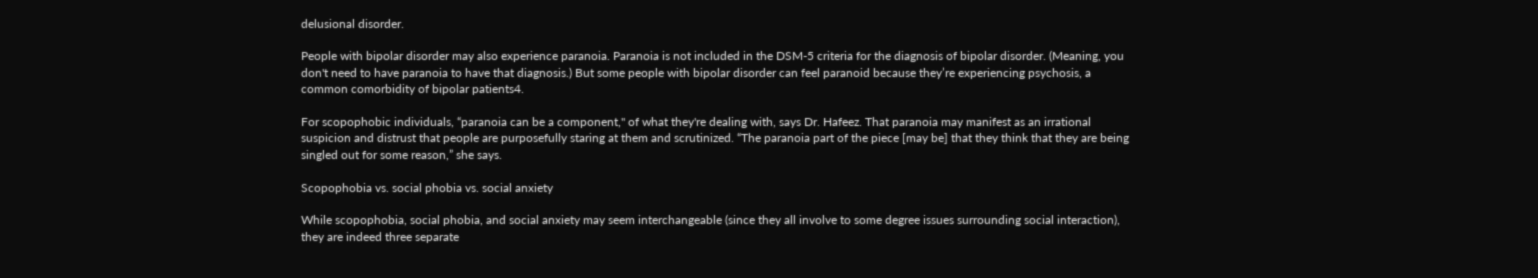delusional disorder.

People with bipolar disorder may also experience paranoia. Paranoia is not included in the DSM-5 criteria for the diagnosis of bipolar disorder. (Meaning, you don't need to have paranoia to have that diagnosis.) But some people with bipolar disorder can feel paranoid because they’re experiencing psychosis, a common comorbidity of bipolar patients4.

For scopophobic individuals, “paranoia can be a component," of what they're dealing with, says Dr. Hafeez. That paranoia may manifest as an irrational suspicion and distrust that people are purposefully staring at them and scrutinized. “The paranoia part of the piece [may be] that they think that they are being singled out for some reason,” she says.

Scopophobia vs. social phobia vs. social anxiety

While scopophobia, social phobia, and social anxiety may seem interchangeable (since they all involve to some degree issues surrounding social interaction), they are indeed three separate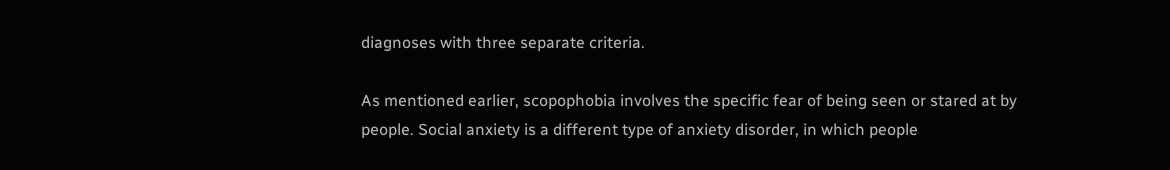diagnoses with three separate criteria.

As mentioned earlier, scopophobia involves the specific fear of being seen or stared at by people. Social anxiety is a different type of anxiety disorder, in which people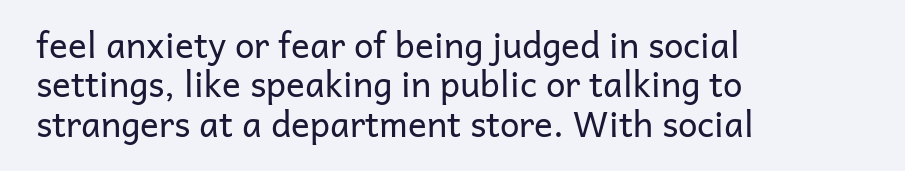feel anxiety or fear of being judged in social settings, like speaking in public or talking to strangers at a department store. With social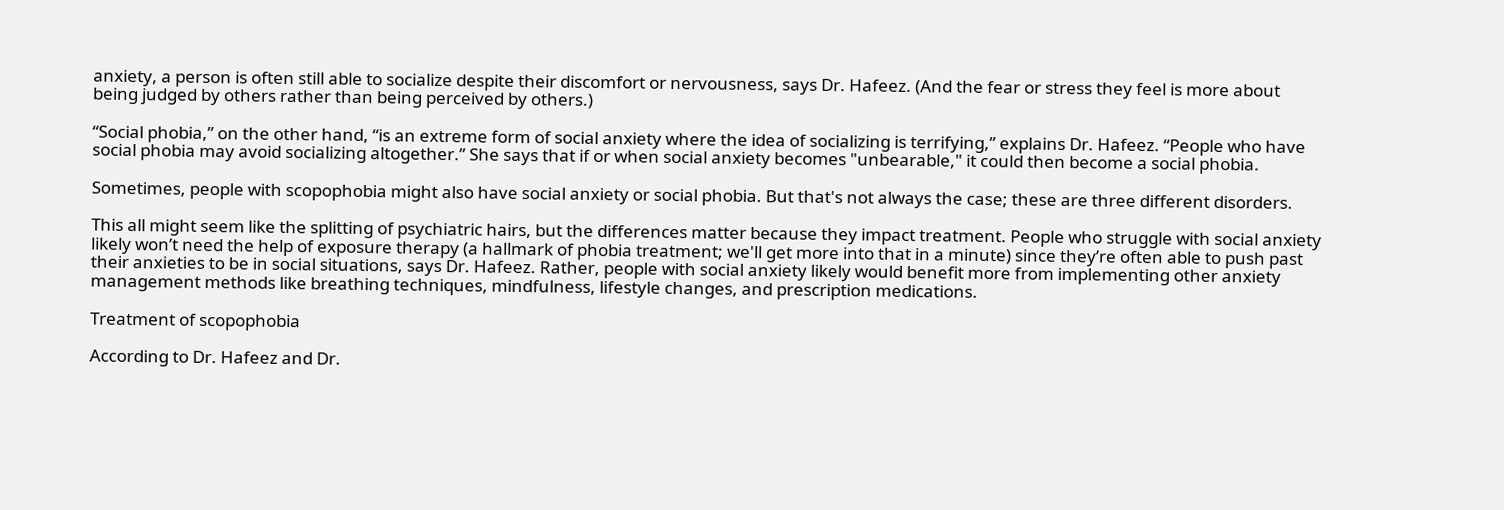anxiety, a person is often still able to socialize despite their discomfort or nervousness, says Dr. Hafeez. (And the fear or stress they feel is more about being judged by others rather than being perceived by others.)

“Social phobia,” on the other hand, “is an extreme form of social anxiety where the idea of socializing is terrifying,” explains Dr. Hafeez. “People who have social phobia may avoid socializing altogether.” She says that if or when social anxiety becomes "unbearable," it could then become a social phobia.

Sometimes, people with scopophobia might also have social anxiety or social phobia. But that's not always the case; these are three different disorders.

This all might seem like the splitting of psychiatric hairs, but the differences matter because they impact treatment. People who struggle with social anxiety likely won’t need the help of exposure therapy (a hallmark of phobia treatment; we'll get more into that in a minute) since they’re often able to push past their anxieties to be in social situations, says Dr. Hafeez. Rather, people with social anxiety likely would benefit more from implementing other anxiety management methods like breathing techniques, mindfulness, lifestyle changes, and prescription medications.

Treatment of scopophobia

According to Dr. Hafeez and Dr.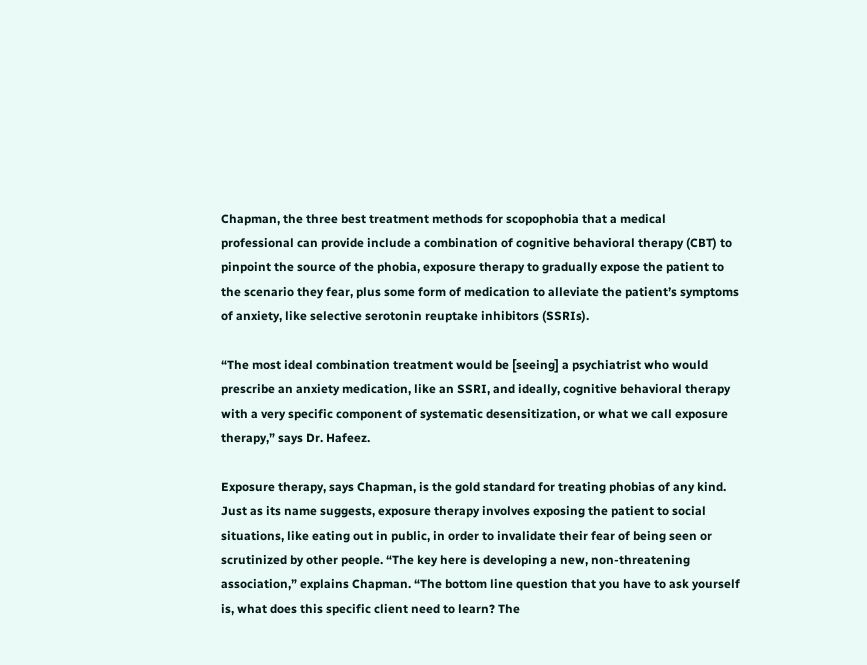Chapman, the three best treatment methods for scopophobia that a medical professional can provide include a combination of cognitive behavioral therapy (CBT) to pinpoint the source of the phobia, exposure therapy to gradually expose the patient to the scenario they fear, plus some form of medication to alleviate the patient’s symptoms of anxiety, like selective serotonin reuptake inhibitors (SSRIs).

“The most ideal combination treatment would be [seeing] a psychiatrist who would prescribe an anxiety medication, like an SSRI, and ideally, cognitive behavioral therapy with a very specific component of systematic desensitization, or what we call exposure therapy,” says Dr. Hafeez.

Exposure therapy, says Chapman, is the gold standard for treating phobias of any kind. Just as its name suggests, exposure therapy involves exposing the patient to social situations, like eating out in public, in order to invalidate their fear of being seen or scrutinized by other people. “The key here is developing a new, non-threatening association,” explains Chapman. “The bottom line question that you have to ask yourself is, what does this specific client need to learn? The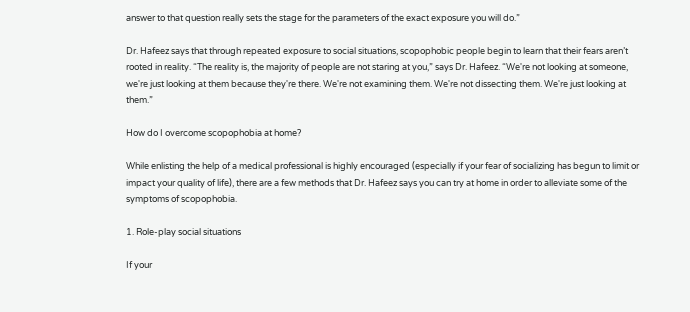answer to that question really sets the stage for the parameters of the exact exposure you will do.”

Dr. Hafeez says that through repeated exposure to social situations, scopophobic people begin to learn that their fears aren’t rooted in reality. “The reality is, the majority of people are not staring at you,” says Dr. Hafeez. “We're not looking at someone, we're just looking at them because they're there. We're not examining them. We're not dissecting them. We're just looking at them.”

How do I overcome scopophobia at home?

While enlisting the help of a medical professional is highly encouraged (especially if your fear of socializing has begun to limit or impact your quality of life), there are a few methods that Dr. Hafeez says you can try at home in order to alleviate some of the symptoms of scopophobia.

1. Role-play social situations

If your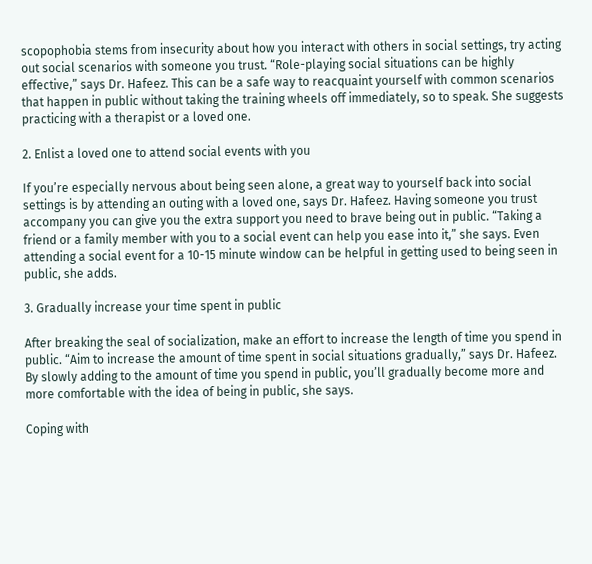scopophobia stems from insecurity about how you interact with others in social settings, try acting out social scenarios with someone you trust. “Role-playing social situations can be highly effective,” says Dr. Hafeez. This can be a safe way to reacquaint yourself with common scenarios that happen in public without taking the training wheels off immediately, so to speak. She suggests practicing with a therapist or a loved one.

2. Enlist a loved one to attend social events with you

If you’re especially nervous about being seen alone, a great way to yourself back into social settings is by attending an outing with a loved one, says Dr. Hafeez. Having someone you trust accompany you can give you the extra support you need to brave being out in public. “Taking a friend or a family member with you to a social event can help you ease into it,” she says. Even attending a social event for a 10-15 minute window can be helpful in getting used to being seen in public, she adds.

3. Gradually increase your time spent in public

After breaking the seal of socialization, make an effort to increase the length of time you spend in public. “Aim to increase the amount of time spent in social situations gradually,” says Dr. Hafeez. By slowly adding to the amount of time you spend in public, you’ll gradually become more and more comfortable with the idea of being in public, she says.

Coping with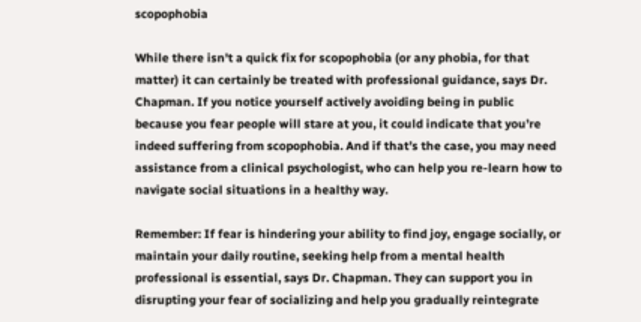scopophobia

While there isn't a quick fix for scopophobia (or any phobia, for that matter) it can certainly be treated with professional guidance, says Dr. Chapman. If you notice yourself actively avoiding being in public because you fear people will stare at you, it could indicate that you’re indeed suffering from scopophobia. And if that’s the case, you may need assistance from a clinical psychologist, who can help you re-learn how to navigate social situations in a healthy way.

Remember: If fear is hindering your ability to find joy, engage socially, or maintain your daily routine, seeking help from a mental health professional is essential, says Dr. Chapman. They can support you in disrupting your fear of socializing and help you gradually reintegrate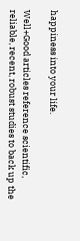happiness into your life.

Well+Good articles reference scientific, reliable, recent, robust studies to back up the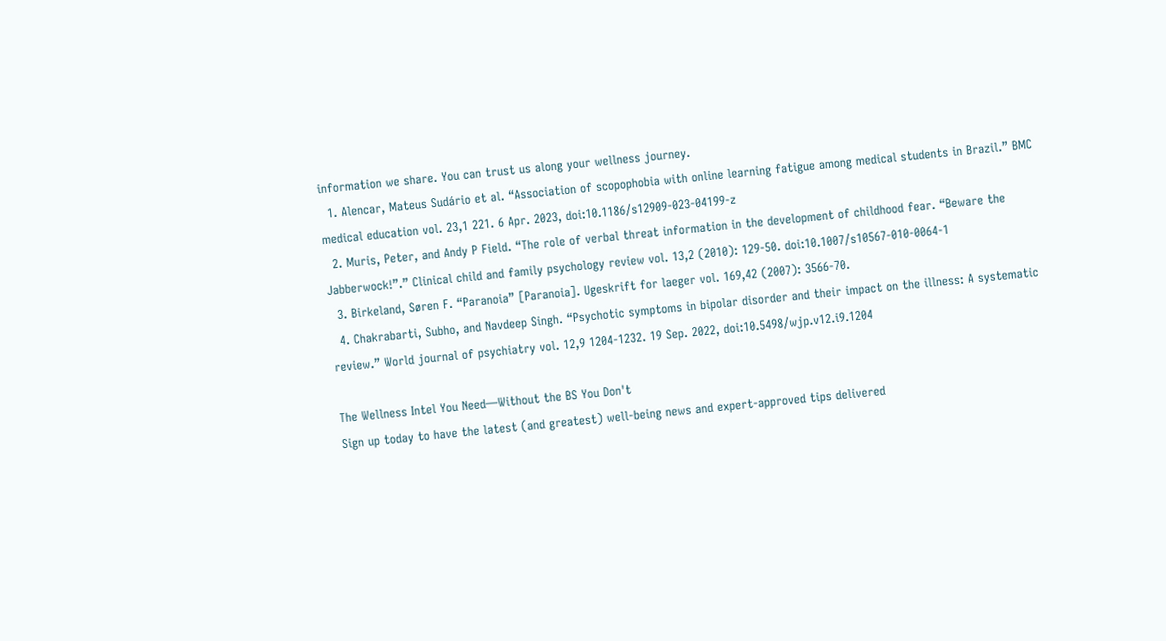information we share. You can trust us along your wellness journey.
  1. Alencar, Mateus Sudário et al. “Association of scopophobia with online learning fatigue among medical students in Brazil.” BMC medical education vol. 23,1 221. 6 Apr. 2023, doi:10.1186/s12909-023-04199-z
  2. Muris, Peter, and Andy P Field. “The role of verbal threat information in the development of childhood fear. “Beware the Jabberwock!”.” Clinical child and family psychology review vol. 13,2 (2010): 129-50. doi:10.1007/s10567-010-0064-1
  3. Birkeland, Søren F. “Paranoia” [Paranoia]. Ugeskrift for laeger vol. 169,42 (2007): 3566-70.
  4. Chakrabarti, Subho, and Navdeep Singh. “Psychotic symptoms in bipolar disorder and their impact on the illness: A systematic review.” World journal of psychiatry vol. 12,9 1204-1232. 19 Sep. 2022, doi:10.5498/wjp.v12.i9.1204

The Wellness Intel You Need—Without the BS You Don't
Sign up today to have the latest (and greatest) well-being news and expert-approved tips delivered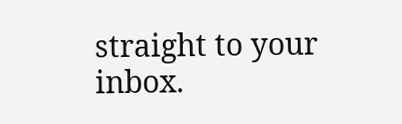straight to your inbox.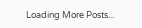Loading More Posts...